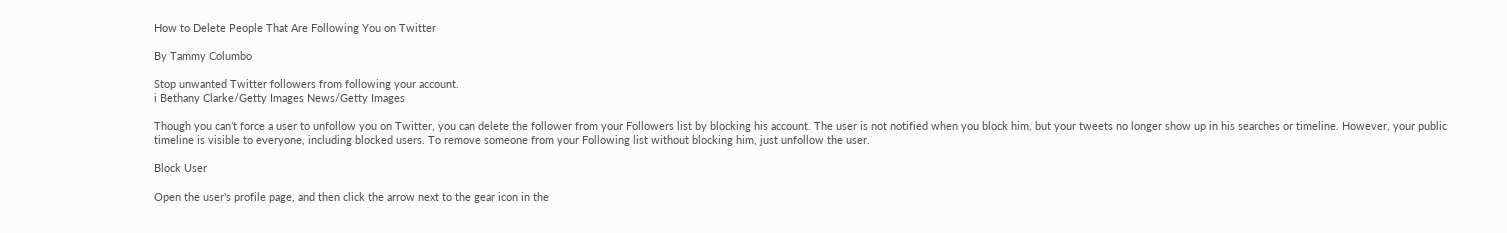How to Delete People That Are Following You on Twitter

By Tammy Columbo

Stop unwanted Twitter followers from following your account.
i Bethany Clarke/Getty Images News/Getty Images

Though you can’t force a user to unfollow you on Twitter, you can delete the follower from your Followers list by blocking his account. The user is not notified when you block him, but your tweets no longer show up in his searches or timeline. However, your public timeline is visible to everyone, including blocked users. To remove someone from your Following list without blocking him, just unfollow the user.

Block User

Open the user's profile page, and then click the arrow next to the gear icon in the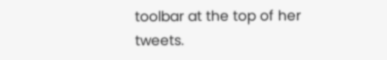toolbar at the top of her tweets.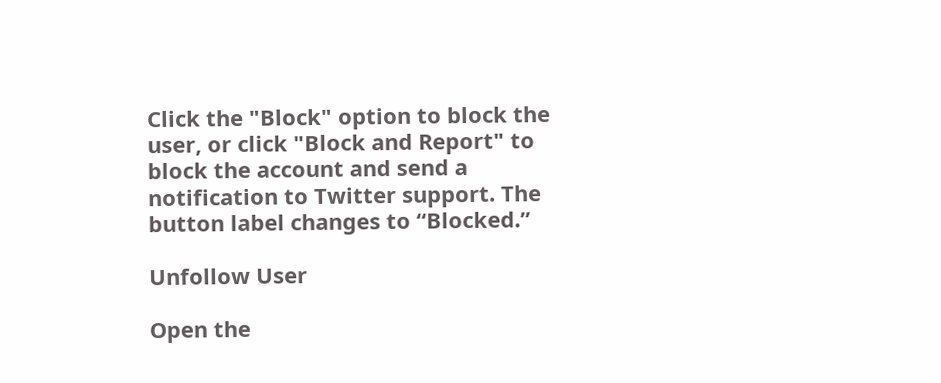Click the "Block" option to block the user, or click "Block and Report" to block the account and send a notification to Twitter support. The button label changes to “Blocked.”

Unfollow User

Open the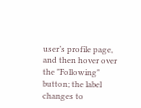user’s profile page, and then hover over the "Following" button; the label changes to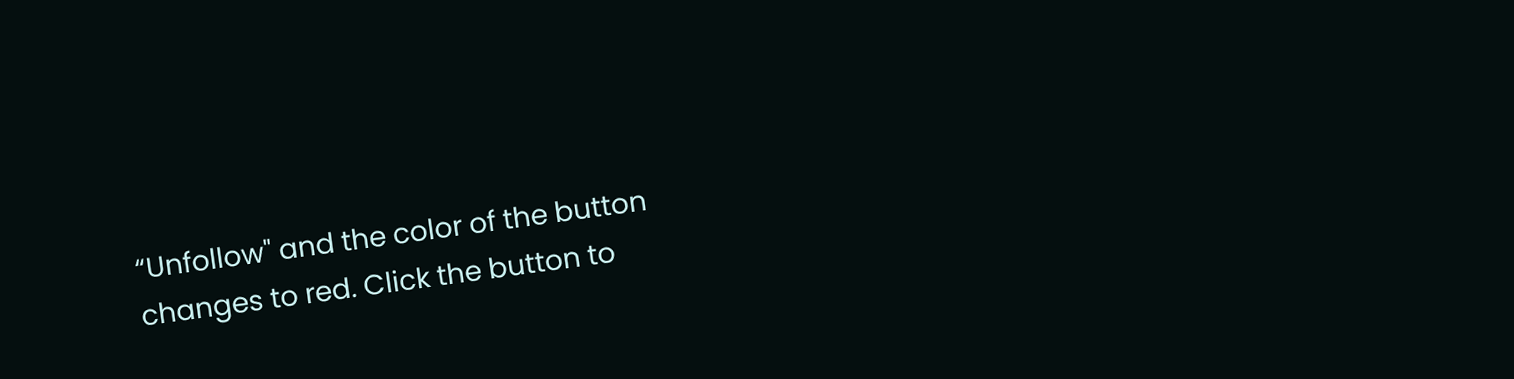“Unfollow" and the color of the button changes to red. Click the button to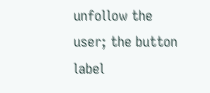unfollow the user; the button label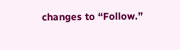changes to “Follow.”